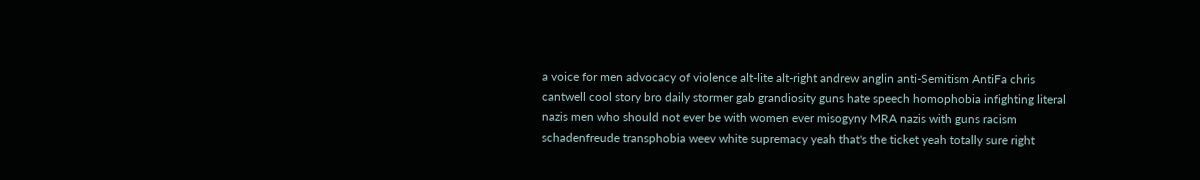a voice for men advocacy of violence alt-lite alt-right andrew anglin anti-Semitism AntiFa chris cantwell cool story bro daily stormer gab grandiosity guns hate speech homophobia infighting literal nazis men who should not ever be with women ever misogyny MRA nazis with guns racism schadenfreude transphobia weev white supremacy yeah that's the ticket yeah totally sure right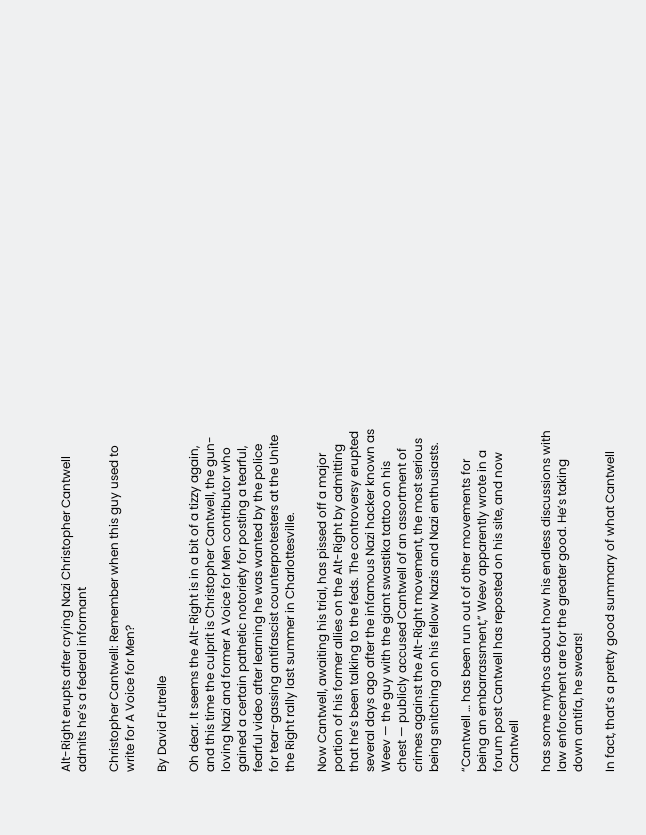Alt-Right erupts after crying Nazi Christopher Cantwell admits he’s a federal informant

Christopher Cantwell: Remember when this guy used to write for A Voice for Men?

By David Futrelle

Oh dear. It seems the Alt-Right is in a bit of a tizzy again, and this time the culprit is Christopher Cantwell, the gun-loving Nazi and former A Voice for Men contributor who gained a certain pathetic notoriety for posting a tearful, fearful video after learning he was wanted by the police for tear-gassing antifascist counterprotesters at the Unite the Right rally last summer in Charlottesville.

Now Cantwell, awaiting his trial, has pissed off a major portion of his former allies on the Alt-Right by admitting that he’s been talking to the feds. The controversy erupted several days ago after the infamous Nazi hacker known as Weev — the guy with the giant swastika tattoo on his chest — publicly accused Cantwell of an assortment of crimes against the Alt-Right movement, the most serious being snitching on his fellow Nazis and Nazi enthusiasts.

“Cantwell … has been run out of other movements for being an embarrassment,” Weev apparently wrote in a forum post Cantwell has reposted on his site, and now Cantwell

has some mythos about how his endless discussions with law enforcement are for the greater good. He’s taking down antifa, he swears!

In fact, that’s a pretty good summary of what Cantwell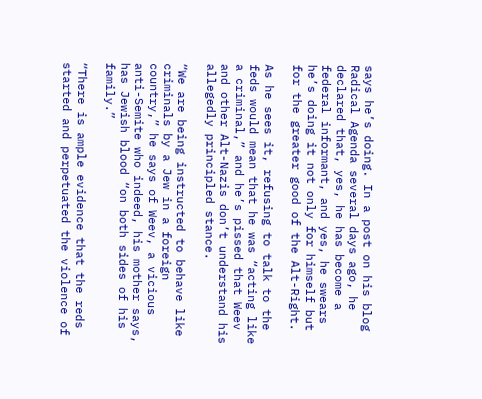says he’s doing. In a post on his blog Radical Agenda several days ago, he declared that, yes, he has become a federal informant, and yes, he swears he’s doing it not only for himself but for the greater good of the Alt-Right.

As he sees it, refusing to talk to the feds would mean that he was “acting like a criminal,” and he’s pissed that Weev and other Alt-Nazis don’t understand his allegedly principled stance.

“We are being instructed to behave like criminals by a Jew in a foreign country,” he says of Weev, a vicious anti-Semite who indeed, his mother says, has Jewish blood “on both sides of his family.”

“There is ample evidence that the reds started and perpetuated the violence of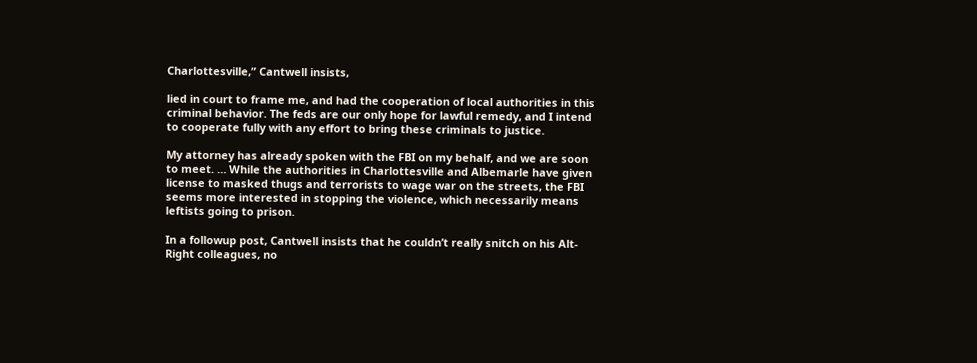Charlottesville,” Cantwell insists,

lied in court to frame me, and had the cooperation of local authorities in this criminal behavior. The feds are our only hope for lawful remedy, and I intend to cooperate fully with any effort to bring these criminals to justice.

My attorney has already spoken with the FBI on my behalf, and we are soon to meet. … While the authorities in Charlottesville and Albemarle have given license to masked thugs and terrorists to wage war on the streets, the FBI seems more interested in stopping the violence, which necessarily means leftists going to prison.

In a followup post, Cantwell insists that he couldn’t really snitch on his Alt-Right colleagues, no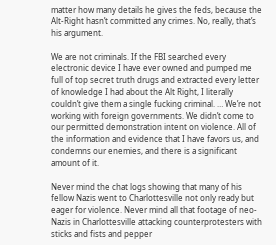matter how many details he gives the feds, because the Alt-Right hasn’t committed any crimes. No, really, that’s his argument.

We are not criminals. If the FBI searched every electronic device I have ever owned and pumped me full of top secret truth drugs and extracted every letter of knowledge I had about the Alt Right, I literally couldn’t give them a single fucking criminal. … We’re not working with foreign governments. We didn’t come to our permitted demonstration intent on violence. All of the information and evidence that I have favors us, and condemns our enemies, and there is a significant amount of it.

Never mind the chat logs showing that many of his fellow Nazis went to Charlottesville not only ready but eager for violence. Never mind all that footage of neo-Nazis in Charlottesville attacking counterprotesters with sticks and fists and pepper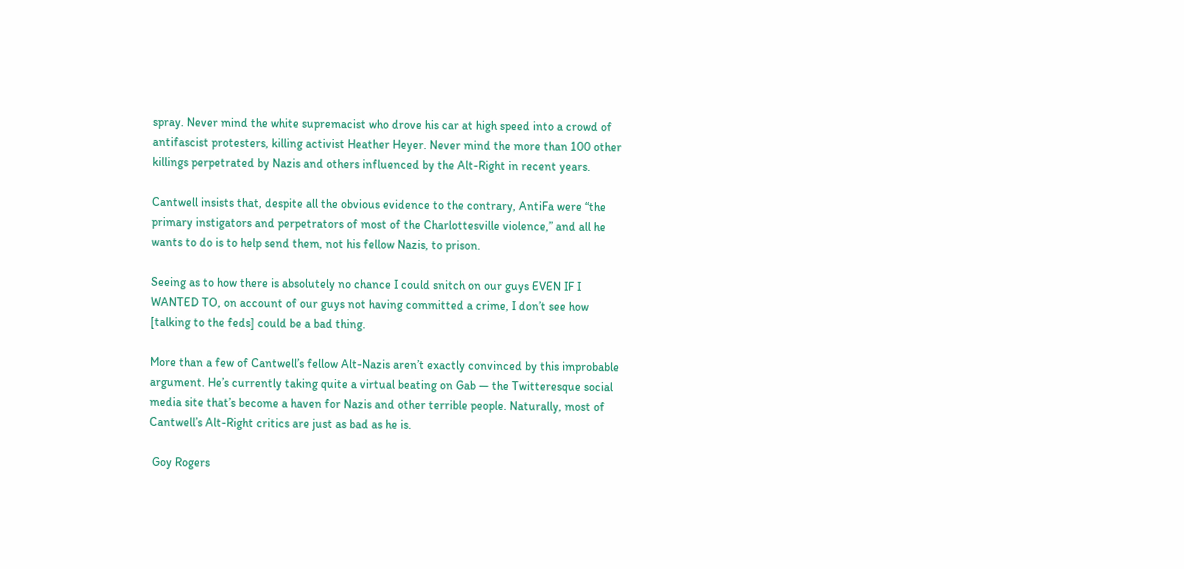spray. Never mind the white supremacist who drove his car at high speed into a crowd of antifascist protesters, killing activist Heather Heyer. Never mind the more than 100 other killings perpetrated by Nazis and others influenced by the Alt-Right in recent years.

Cantwell insists that, despite all the obvious evidence to the contrary, AntiFa were “the primary instigators and perpetrators of most of the Charlottesville violence,” and all he wants to do is to help send them, not his fellow Nazis, to prison.

Seeing as to how there is absolutely no chance I could snitch on our guys EVEN IF I WANTED TO, on account of our guys not having committed a crime, I don’t see how [talking to the feds] could be a bad thing.

More than a few of Cantwell’s fellow Alt-Nazis aren’t exactly convinced by this improbable argument. He’s currently taking quite a virtual beating on Gab — the Twitteresque social media site that’s become a haven for Nazis and other terrible people. Naturally, most of Cantwell’s Alt-Right critics are just as bad as he is.

 Goy Rogers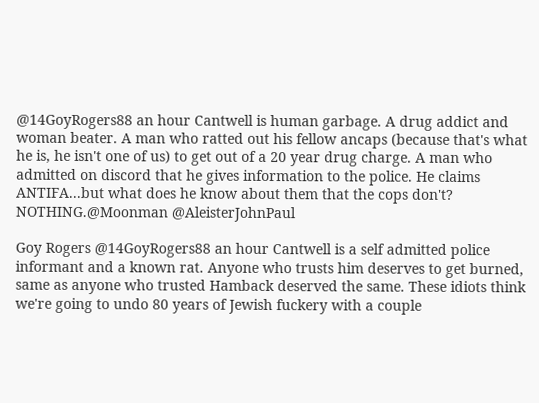@14GoyRogers88 an hour Cantwell is human garbage. A drug addict and woman beater. A man who ratted out his fellow ancaps (because that's what he is, he isn't one of us) to get out of a 20 year drug charge. A man who admitted on discord that he gives information to the police. He claims ANTIFA...but what does he know about them that the cops don't? NOTHING.@Moonman @AleisterJohnPaul

Goy Rogers @14GoyRogers88 an hour Cantwell is a self admitted police informant and a known rat. Anyone who trusts him deserves to get burned, same as anyone who trusted Hamback deserved the same. These idiots think we're going to undo 80 years of Jewish fuckery with a couple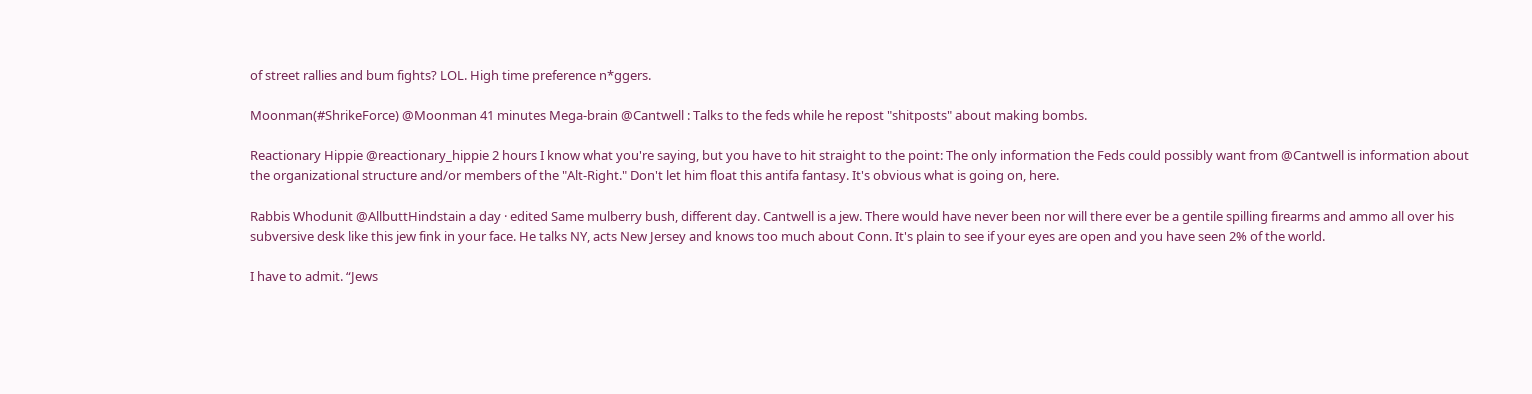of street rallies and bum fights? LOL. High time preference n*ggers.

Moonman(#ShrikeForce) @Moonman 41 minutes Mega-brain @Cantwell : Talks to the feds while he repost "shitposts" about making bombs.

Reactionary Hippie @reactionary_hippie 2 hours I know what you're saying, but you have to hit straight to the point: The only information the Feds could possibly want from @Cantwell is information about the organizational structure and/or members of the "Alt-Right." Don't let him float this antifa fantasy. It's obvious what is going on, here.

Rabbis Whodunit @AllbuttHindstain a day · edited Same mulberry bush, different day. Cantwell is a jew. There would have never been nor will there ever be a gentile spilling firearms and ammo all over his subversive desk like this jew fink in your face. He talks NY, acts New Jersey and knows too much about Conn. It's plain to see if your eyes are open and you have seen 2% of the world.

I have to admit. “Jews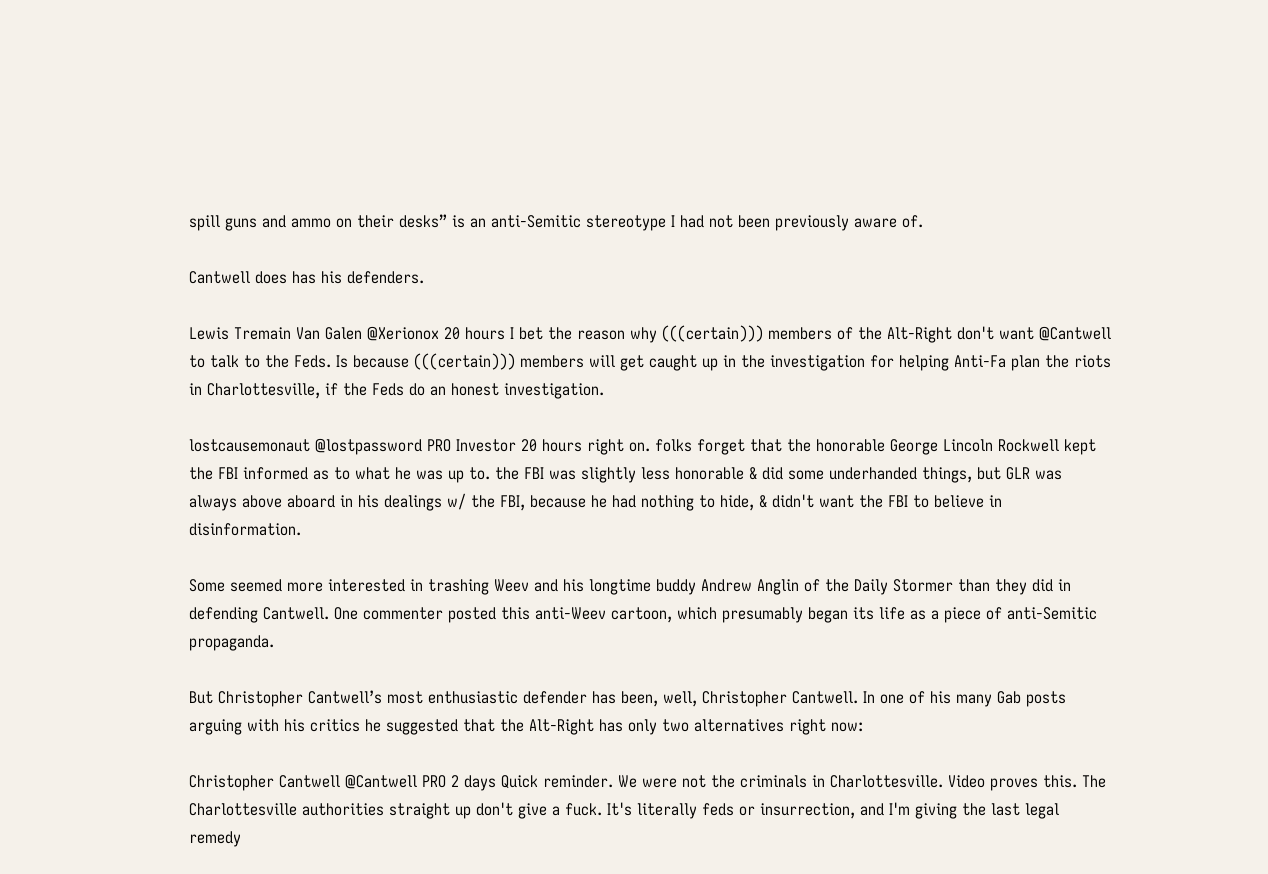spill guns and ammo on their desks” is an anti-Semitic stereotype I had not been previously aware of.

Cantwell does has his defenders.

Lewis Tremain Van Galen @Xerionox 20 hours I bet the reason why (((certain))) members of the Alt-Right don't want @Cantwell to talk to the Feds. Is because (((certain))) members will get caught up in the investigation for helping Anti-Fa plan the riots in Charlottesville, if the Feds do an honest investigation.

lostcausemonaut @lostpassword PRO Investor 20 hours right on. folks forget that the honorable George Lincoln Rockwell kept the FBI informed as to what he was up to. the FBI was slightly less honorable & did some underhanded things, but GLR was always above aboard in his dealings w/ the FBI, because he had nothing to hide, & didn't want the FBI to believe in disinformation.

Some seemed more interested in trashing Weev and his longtime buddy Andrew Anglin of the Daily Stormer than they did in defending Cantwell. One commenter posted this anti-Weev cartoon, which presumably began its life as a piece of anti-Semitic propaganda.

But Christopher Cantwell’s most enthusiastic defender has been, well, Christopher Cantwell. In one of his many Gab posts arguing with his critics he suggested that the Alt-Right has only two alternatives right now:

Christopher Cantwell @Cantwell PRO 2 days Quick reminder. We were not the criminals in Charlottesville. Video proves this. The Charlottesville authorities straight up don't give a fuck. It's literally feds or insurrection, and I'm giving the last legal remedy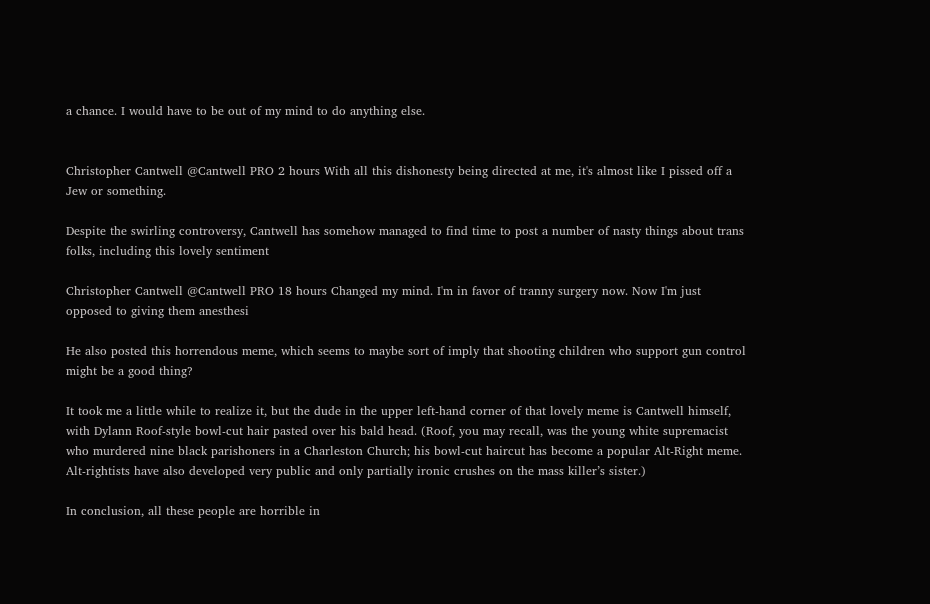a chance. I would have to be out of my mind to do anything else.


Christopher Cantwell @Cantwell PRO 2 hours With all this dishonesty being directed at me, it's almost like I pissed off a Jew or something.

Despite the swirling controversy, Cantwell has somehow managed to find time to post a number of nasty things about trans folks, including this lovely sentiment

Christopher Cantwell @Cantwell PRO 18 hours Changed my mind. I'm in favor of tranny surgery now. Now I'm just opposed to giving them anesthesi

He also posted this horrendous meme, which seems to maybe sort of imply that shooting children who support gun control might be a good thing?

It took me a little while to realize it, but the dude in the upper left-hand corner of that lovely meme is Cantwell himself, with Dylann Roof-style bowl-cut hair pasted over his bald head. (Roof, you may recall, was the young white supremacist who murdered nine black parishoners in a Charleston Church; his bowl-cut haircut has become a popular Alt-Right meme. Alt-rightists have also developed very public and only partially ironic crushes on the mass killer’s sister.)

In conclusion, all these people are horrible in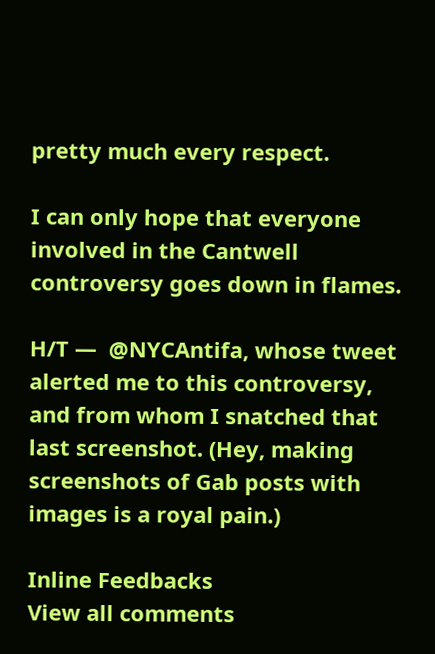pretty much every respect.

I can only hope that everyone involved in the Cantwell controversy goes down in flames.

H/T —  @NYCAntifa, whose tweet alerted me to this controversy, and from whom I snatched that last screenshot. (Hey, making screenshots of Gab posts with images is a royal pain.)

Inline Feedbacks
View all comments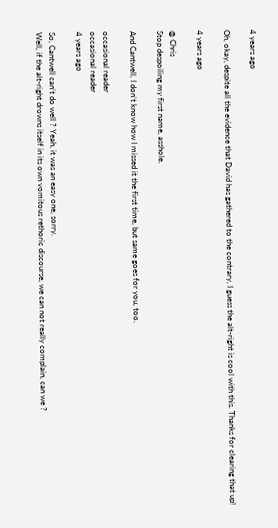4 years ago

Oh, okay, despite all the evidence that David has gathered to the contrary, I guess the alt-right is cool with this. Thanks for clearing that up!

4 years ago

@ Chris
Stop despoiling my first name, asshole.

And Cantwell, I don’t know how I missed it the first time, but same goes for you, too.

occasional reader
occasional reader
4 years ago

So, Cantwell can’t do well ? Yeah, it was an easy one, sorry.
Well, if the alt-right drowns itself in its own vomitous rethoric discourse, we can not really complain, can we ?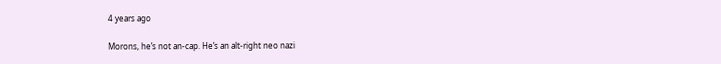4 years ago

Morons, he’s not an-cap. He’s an alt-right neo nazi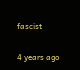fascist

4 years ago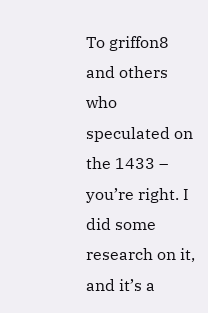To griffon8 and others who speculated on the 1433 – you’re right. I did some research on it, and it’s a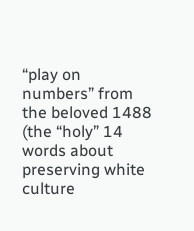“play on numbers” from the beloved 1488 (the “holy” 14 words about preserving white culture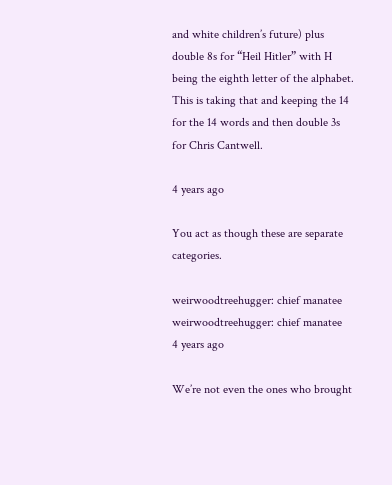and white children’s future) plus double 8s for “Heil Hitler” with H being the eighth letter of the alphabet. This is taking that and keeping the 14 for the 14 words and then double 3s for Chris Cantwell.

4 years ago

You act as though these are separate categories.

weirwoodtreehugger: chief manatee
weirwoodtreehugger: chief manatee
4 years ago

We’re not even the ones who brought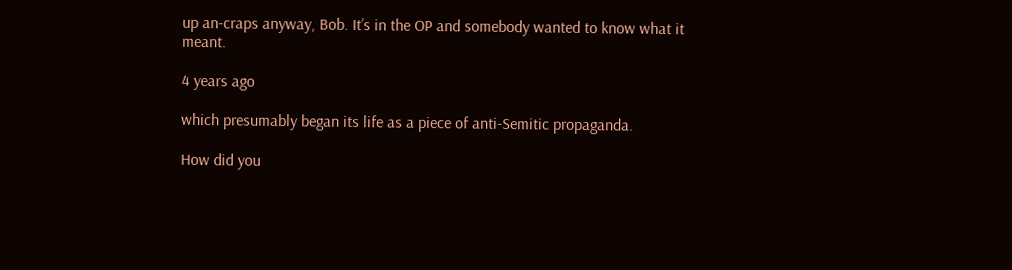up an-craps anyway, Bob. It’s in the OP and somebody wanted to know what it meant.

4 years ago

which presumably began its life as a piece of anti-Semitic propaganda.

How did you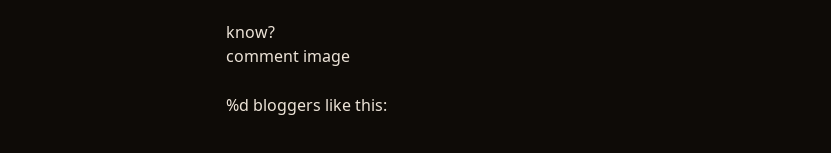know?
comment image

%d bloggers like this: